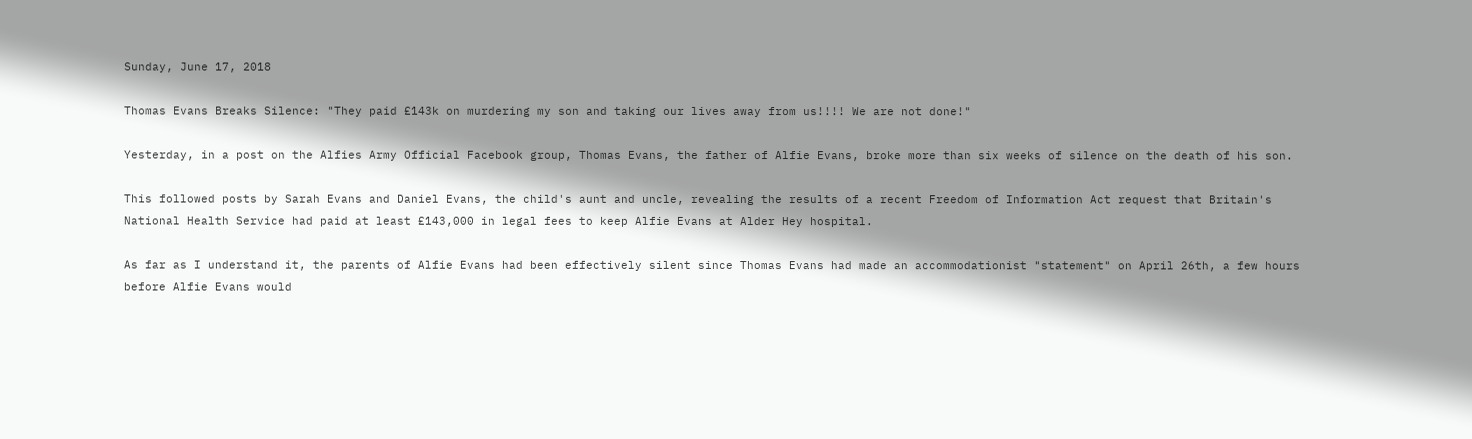Sunday, June 17, 2018

Thomas Evans Breaks Silence: "They paid £143k on murdering my son and taking our lives away from us!!!! We are not done!"

Yesterday, in a post on the Alfies Army Official Facebook group, Thomas Evans, the father of Alfie Evans, broke more than six weeks of silence on the death of his son.

This followed posts by Sarah Evans and Daniel Evans, the child's aunt and uncle, revealing the results of a recent Freedom of Information Act request that Britain's National Health Service had paid at least £143,000 in legal fees to keep Alfie Evans at Alder Hey hospital.

As far as I understand it, the parents of Alfie Evans had been effectively silent since Thomas Evans had made an accommodationist "statement" on April 26th, a few hours before Alfie Evans would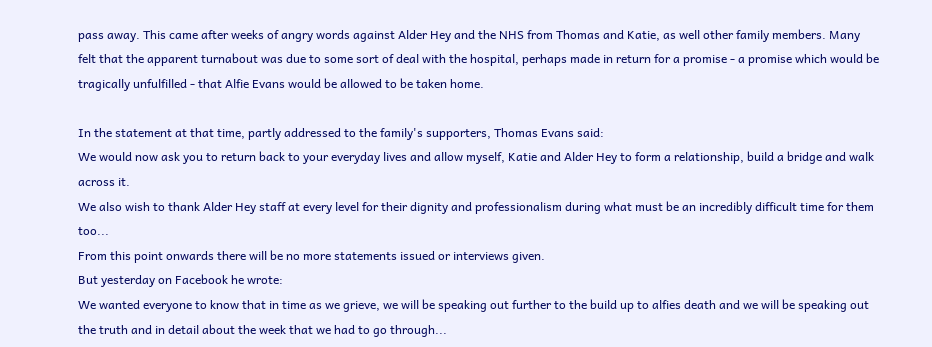pass away. This came after weeks of angry words against Alder Hey and the NHS from Thomas and Katie, as well other family members. Many felt that the apparent turnabout was due to some sort of deal with the hospital, perhaps made in return for a promise - a promise which would be tragically unfulfilled - that Alfie Evans would be allowed to be taken home.

In the statement at that time, partly addressed to the family's supporters, Thomas Evans said:
We would now ask you to return back to your everyday lives and allow myself, Katie and Alder Hey to form a relationship, build a bridge and walk across it.
We also wish to thank Alder Hey staff at every level for their dignity and professionalism during what must be an incredibly difficult time for them too...
From this point onwards there will be no more statements issued or interviews given.
But yesterday on Facebook he wrote:
We wanted everyone to know that in time as we grieve, we will be speaking out further to the build up to alfies death and we will be speaking out the truth and in detail about the week that we had to go through...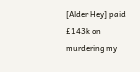[Alder Hey] paid £143k on murdering my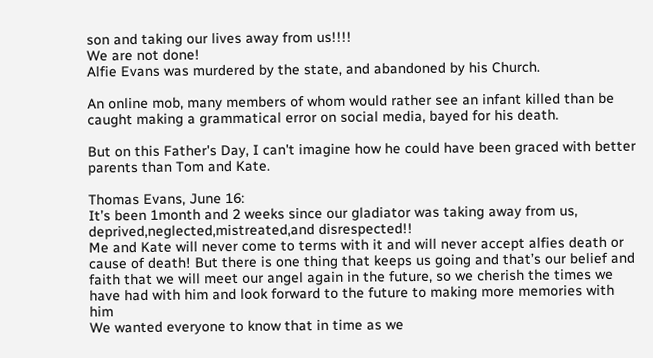son and taking our lives away from us!!!!
We are not done!
Alfie Evans was murdered by the state, and abandoned by his Church.

An online mob, many members of whom would rather see an infant killed than be caught making a grammatical error on social media, bayed for his death.

But on this Father's Day, I can't imagine how he could have been graced with better parents than Tom and Kate.

Thomas Evans, June 16:
It’s been 1month and 2 weeks since our gladiator was taking away from us, deprived,neglected,mistreated,and disrespected!!
Me and Kate will never come to terms with it and will never accept alfies death or cause of death! But there is one thing that keeps us going and that’s our belief and faith that we will meet our angel again in the future, so we cherish the times we have had with him and look forward to the future to making more memories with him
We wanted everyone to know that in time as we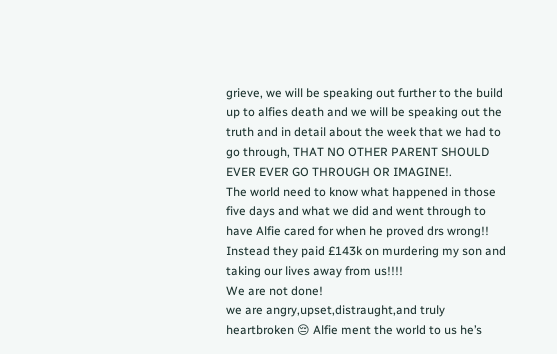grieve, we will be speaking out further to the build up to alfies death and we will be speaking out the truth and in detail about the week that we had to go through, THAT NO OTHER PARENT SHOULD EVER EVER GO THROUGH OR IMAGINE!.
The world need to know what happened in those five days and what we did and went through to have Alfie cared for when he proved drs wrong!!
Instead they paid £143k on murdering my son and taking our lives away from us!!!!
We are not done!
we are angry,upset,distraught,and truly heartbroken 😔 Alfie ment the world to us he’s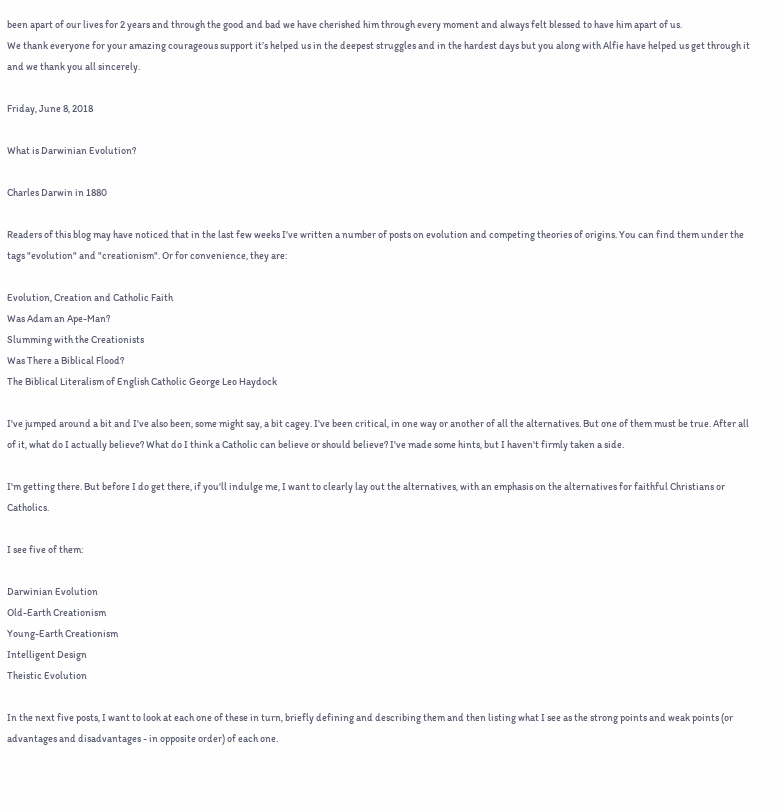been apart of our lives for 2 years and through the good and bad we have cherished him through every moment and always felt blessed to have him apart of us.
We thank everyone for your amazing courageous support it’s helped us in the deepest struggles and in the hardest days but you along with Alfie have helped us get through it and we thank you all sincerely.

Friday, June 8, 2018

What is Darwinian Evolution?

Charles Darwin in 1880

Readers of this blog may have noticed that in the last few weeks I've written a number of posts on evolution and competing theories of origins. You can find them under the tags "evolution" and "creationism". Or for convenience, they are:

Evolution, Creation and Catholic Faith
Was Adam an Ape-Man?
Slumming with the Creationists
Was There a Biblical Flood?
The Biblical Literalism of English Catholic George Leo Haydock

I've jumped around a bit and I've also been, some might say, a bit cagey. I've been critical, in one way or another of all the alternatives. But one of them must be true. After all of it, what do I actually believe? What do I think a Catholic can believe or should believe? I've made some hints, but I haven't firmly taken a side.

I'm getting there. But before I do get there, if you'll indulge me, I want to clearly lay out the alternatives, with an emphasis on the alternatives for faithful Christians or Catholics.

I see five of them:

Darwinian Evolution
Old-Earth Creationism
Young-Earth Creationism
Intelligent Design
Theistic Evolution

In the next five posts, I want to look at each one of these in turn, briefly defining and describing them and then listing what I see as the strong points and weak points (or advantages and disadvantages - in opposite order) of each one.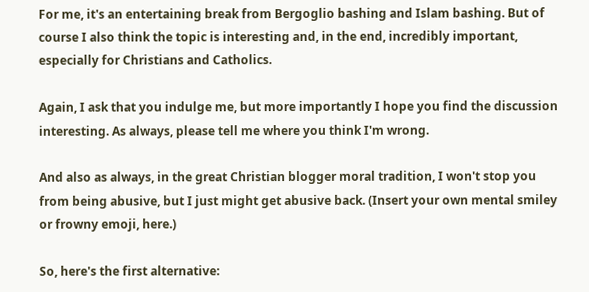For me, it's an entertaining break from Bergoglio bashing and Islam bashing. But of course I also think the topic is interesting and, in the end, incredibly important, especially for Christians and Catholics.

Again, I ask that you indulge me, but more importantly I hope you find the discussion interesting. As always, please tell me where you think I'm wrong.

And also as always, in the great Christian blogger moral tradition, I won't stop you from being abusive, but I just might get abusive back. (Insert your own mental smiley or frowny emoji, here.)

So, here's the first alternative: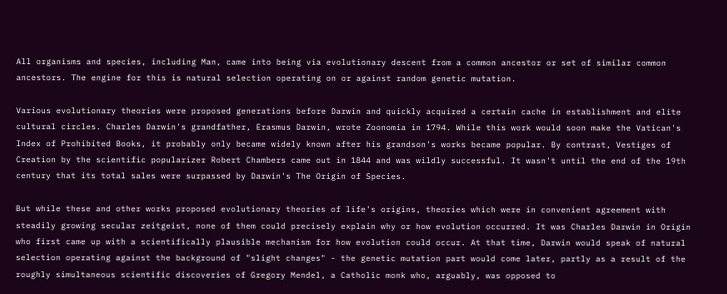All organisms and species, including Man, came into being via evolutionary descent from a common ancestor or set of similar common ancestors. The engine for this is natural selection operating on or against random genetic mutation.

Various evolutionary theories were proposed generations before Darwin and quickly acquired a certain cache in establishment and elite cultural circles. Charles Darwin's grandfather, Erasmus Darwin, wrote Zoonomia in 1794. While this work would soon make the Vatican's Index of Prohibited Books, it probably only became widely known after his grandson's works became popular. By contrast, Vestiges of Creation by the scientific popularizer Robert Chambers came out in 1844 and was wildly successful. It wasn't until the end of the 19th century that its total sales were surpassed by Darwin's The Origin of Species.

But while these and other works proposed evolutionary theories of life's origins, theories which were in convenient agreement with steadily growing secular zeitgeist, none of them could precisely explain why or how evolution occurred. It was Charles Darwin in Origin who first came up with a scientifically plausible mechanism for how evolution could occur. At that time, Darwin would speak of natural selection operating against the background of "slight changes" - the genetic mutation part would come later, partly as a result of the roughly simultaneous scientific discoveries of Gregory Mendel, a Catholic monk who, arguably, was opposed to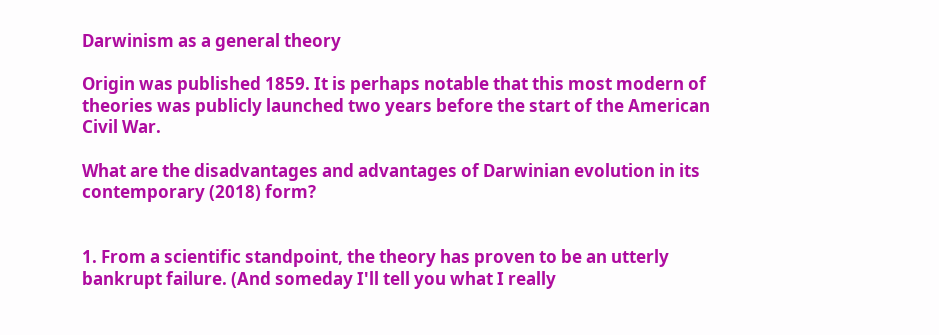Darwinism as a general theory

Origin was published 1859. It is perhaps notable that this most modern of theories was publicly launched two years before the start of the American Civil War.

What are the disadvantages and advantages of Darwinian evolution in its contemporary (2018) form?


1. From a scientific standpoint, the theory has proven to be an utterly bankrupt failure. (And someday I'll tell you what I really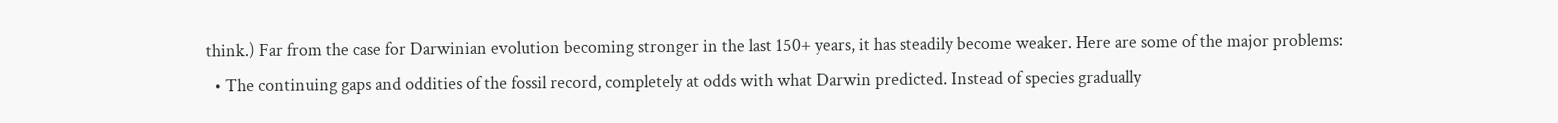think.) Far from the case for Darwinian evolution becoming stronger in the last 150+ years, it has steadily become weaker. Here are some of the major problems:
  • The continuing gaps and oddities of the fossil record, completely at odds with what Darwin predicted. Instead of species gradually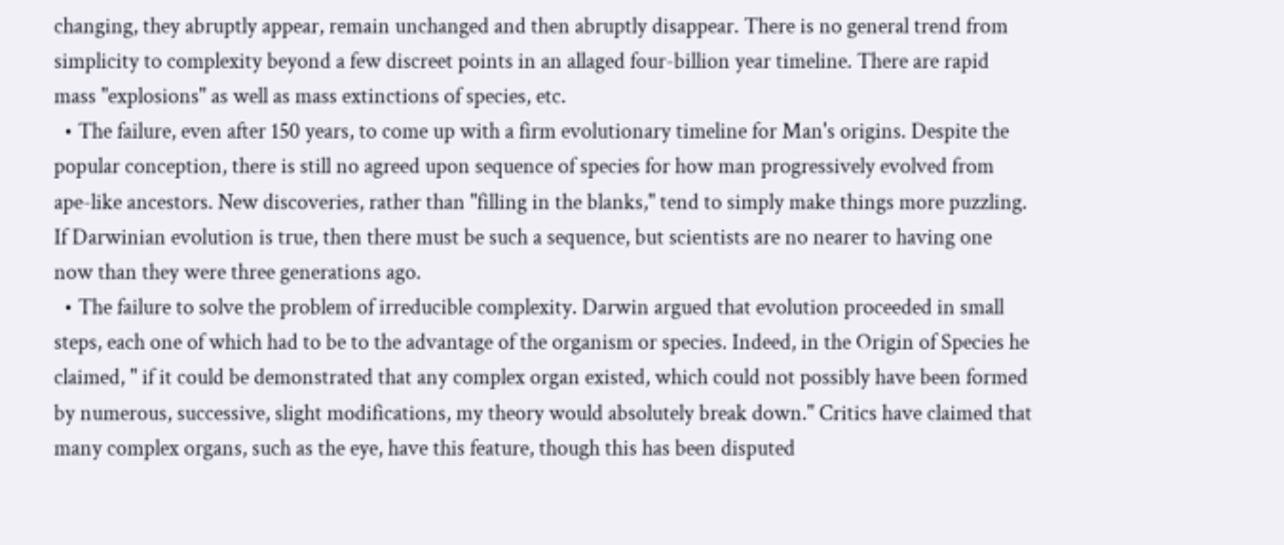changing, they abruptly appear, remain unchanged and then abruptly disappear. There is no general trend from simplicity to complexity beyond a few discreet points in an allaged four-billion year timeline. There are rapid mass "explosions" as well as mass extinctions of species, etc.
  • The failure, even after 150 years, to come up with a firm evolutionary timeline for Man's origins. Despite the popular conception, there is still no agreed upon sequence of species for how man progressively evolved from ape-like ancestors. New discoveries, rather than "filling in the blanks," tend to simply make things more puzzling. If Darwinian evolution is true, then there must be such a sequence, but scientists are no nearer to having one now than they were three generations ago.
  • The failure to solve the problem of irreducible complexity. Darwin argued that evolution proceeded in small steps, each one of which had to be to the advantage of the organism or species. Indeed, in the Origin of Species he claimed, " if it could be demonstrated that any complex organ existed, which could not possibly have been formed by numerous, successive, slight modifications, my theory would absolutely break down." Critics have claimed that many complex organs, such as the eye, have this feature, though this has been disputed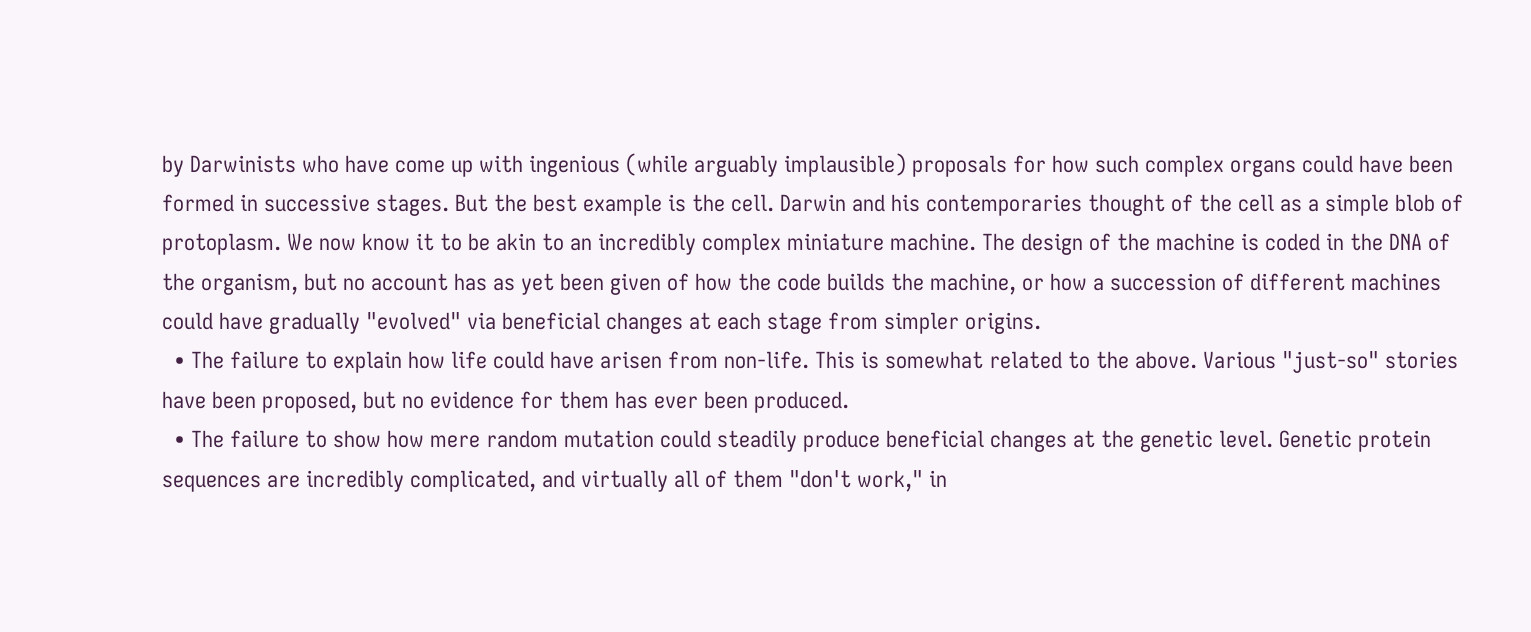by Darwinists who have come up with ingenious (while arguably implausible) proposals for how such complex organs could have been formed in successive stages. But the best example is the cell. Darwin and his contemporaries thought of the cell as a simple blob of protoplasm. We now know it to be akin to an incredibly complex miniature machine. The design of the machine is coded in the DNA of the organism, but no account has as yet been given of how the code builds the machine, or how a succession of different machines could have gradually "evolved" via beneficial changes at each stage from simpler origins.
  • The failure to explain how life could have arisen from non-life. This is somewhat related to the above. Various "just-so" stories have been proposed, but no evidence for them has ever been produced.
  • The failure to show how mere random mutation could steadily produce beneficial changes at the genetic level. Genetic protein sequences are incredibly complicated, and virtually all of them "don't work," in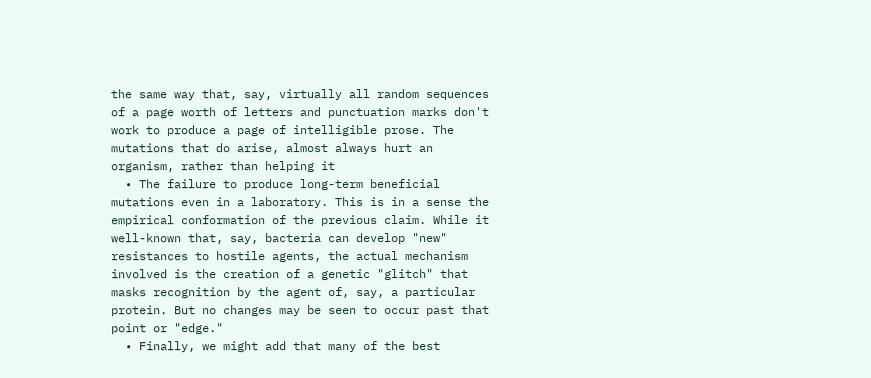the same way that, say, virtually all random sequences of a page worth of letters and punctuation marks don't work to produce a page of intelligible prose. The mutations that do arise, almost always hurt an organism, rather than helping it
  • The failure to produce long-term beneficial mutations even in a laboratory. This is in a sense the empirical conformation of the previous claim. While it well-known that, say, bacteria can develop "new" resistances to hostile agents, the actual mechanism involved is the creation of a genetic "glitch" that masks recognition by the agent of, say, a particular protein. But no changes may be seen to occur past that point or "edge."
  • Finally, we might add that many of the best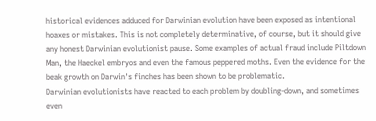historical evidences adduced for Darwinian evolution have been exposed as intentional hoaxes or mistakes. This is not completely determinative, of course, but it should give any honest Darwinian evolutionist pause. Some examples of actual fraud include Piltdown Man, the Haeckel embryos and even the famous peppered moths. Even the evidence for the beak growth on Darwin's finches has been shown to be problematic.
Darwinian evolutionists have reacted to each problem by doubling-down, and sometimes even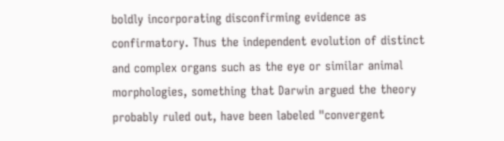boldly incorporating disconfirming evidence as confirmatory. Thus the independent evolution of distinct and complex organs such as the eye or similar animal morphologies, something that Darwin argued the theory probably ruled out, have been labeled "convergent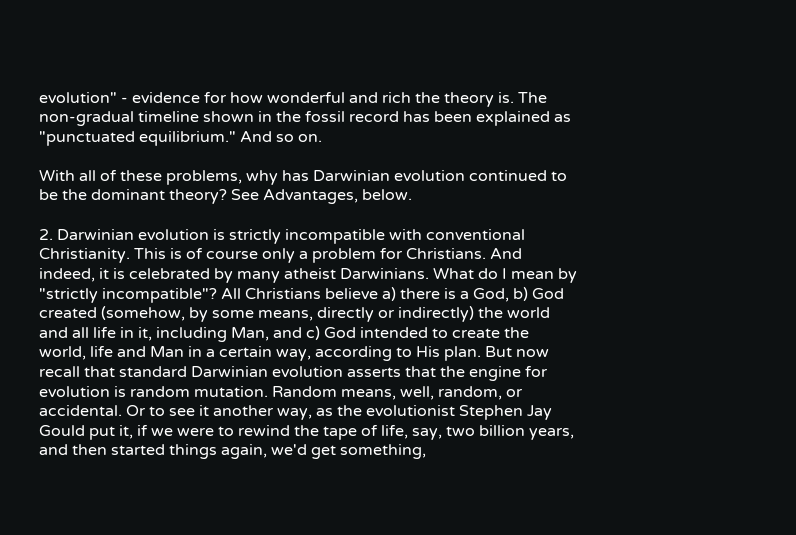evolution" - evidence for how wonderful and rich the theory is. The non-gradual timeline shown in the fossil record has been explained as "punctuated equilibrium." And so on.

With all of these problems, why has Darwinian evolution continued to be the dominant theory? See Advantages, below.

2. Darwinian evolution is strictly incompatible with conventional Christianity. This is of course only a problem for Christians. And indeed, it is celebrated by many atheist Darwinians. What do I mean by "strictly incompatible"? All Christians believe a) there is a God, b) God created (somehow, by some means, directly or indirectly) the world and all life in it, including Man, and c) God intended to create the world, life and Man in a certain way, according to His plan. But now recall that standard Darwinian evolution asserts that the engine for evolution is random mutation. Random means, well, random, or accidental. Or to see it another way, as the evolutionist Stephen Jay Gould put it, if we were to rewind the tape of life, say, two billion years, and then started things again, we'd get something,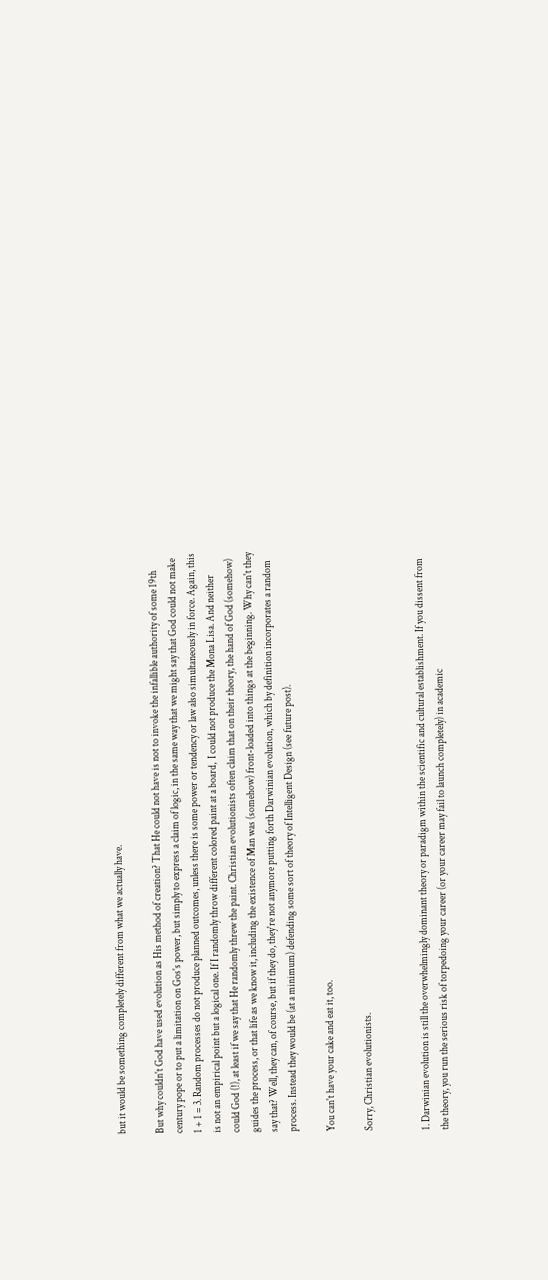but it would be something completely different from what we actually have.

But why couldn't God have used evolution as His method of creation? That He could not have is not to invoke the infallible authority of some 19th century pope or to put a limitation on Gos's power, but simply to express a claim of logic, in the same way that we might say that God could not make 1 + 1 = 3. Random processes do not produce planned outcomes, unless there is some power or tendency or law also simultaneously in force. Again, this is not an empirical point but a logical one. If I randomly throw different colored paint at a board,  I could not produce the Mona Lisa. And neither could God (!), at least if we say that He randomly threw the paint. Christian evolutionists often claim that on their theory, the hand of God (somehow) guides the process, or that life as we know it, including the existence of Man was (somehow) front-loaded into things at the beginning. Why can't they say that? Well, they can, of course, but if they do, they're not anymore putting forth Darwinian evolution, which by definition incorporates a random process. Instead they would be (at a minimum) defending some sort of theory of Intelligent Design (see future post).

You can't have your cake and eat it, too.

Sorry, Christian evolutionists.


1. Darwinian evolution is still the overwhelmingly dominant theory or paradigm within the scientific and cultural establishment. If you dissent from the theory, you run the serious risk of torpedoing your career (or your career may fail to launch completely) in academic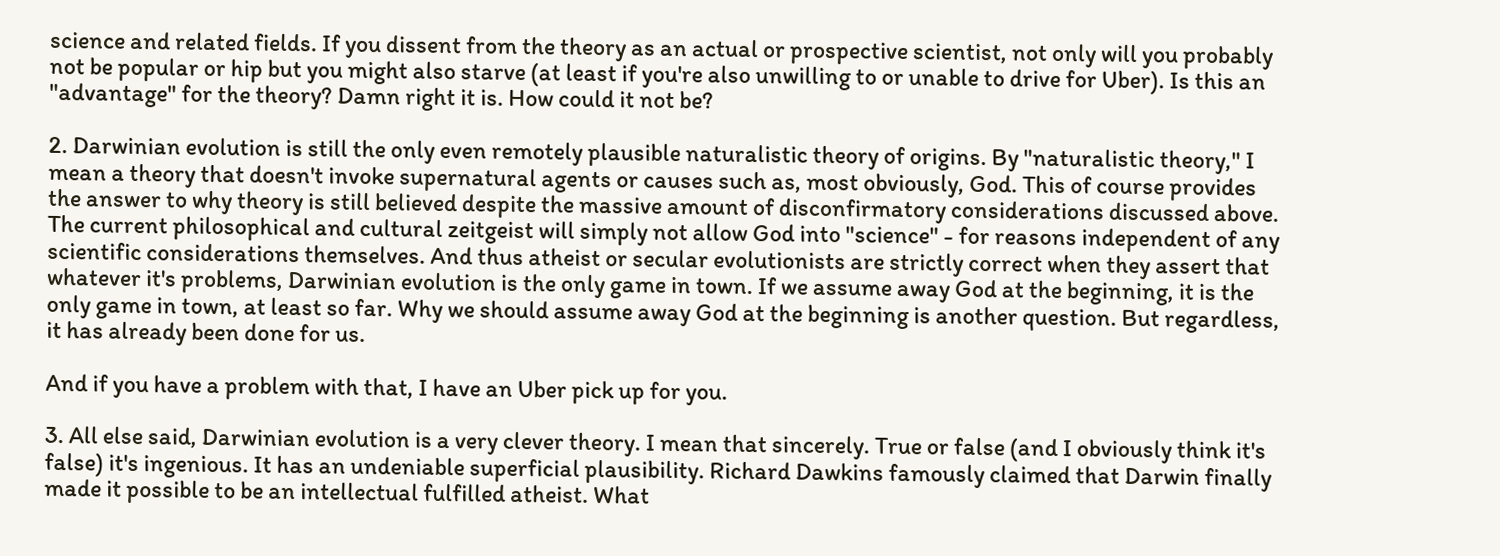science and related fields. If you dissent from the theory as an actual or prospective scientist, not only will you probably not be popular or hip but you might also starve (at least if you're also unwilling to or unable to drive for Uber). Is this an "advantage" for the theory? Damn right it is. How could it not be?

2. Darwinian evolution is still the only even remotely plausible naturalistic theory of origins. By "naturalistic theory," I mean a theory that doesn't invoke supernatural agents or causes such as, most obviously, God. This of course provides the answer to why theory is still believed despite the massive amount of disconfirmatory considerations discussed above. The current philosophical and cultural zeitgeist will simply not allow God into "science" - for reasons independent of any scientific considerations themselves. And thus atheist or secular evolutionists are strictly correct when they assert that whatever it's problems, Darwinian evolution is the only game in town. If we assume away God at the beginning, it is the only game in town, at least so far. Why we should assume away God at the beginning is another question. But regardless, it has already been done for us.

And if you have a problem with that, I have an Uber pick up for you.

3. All else said, Darwinian evolution is a very clever theory. I mean that sincerely. True or false (and I obviously think it's false) it's ingenious. It has an undeniable superficial plausibility. Richard Dawkins famously claimed that Darwin finally made it possible to be an intellectual fulfilled atheist. What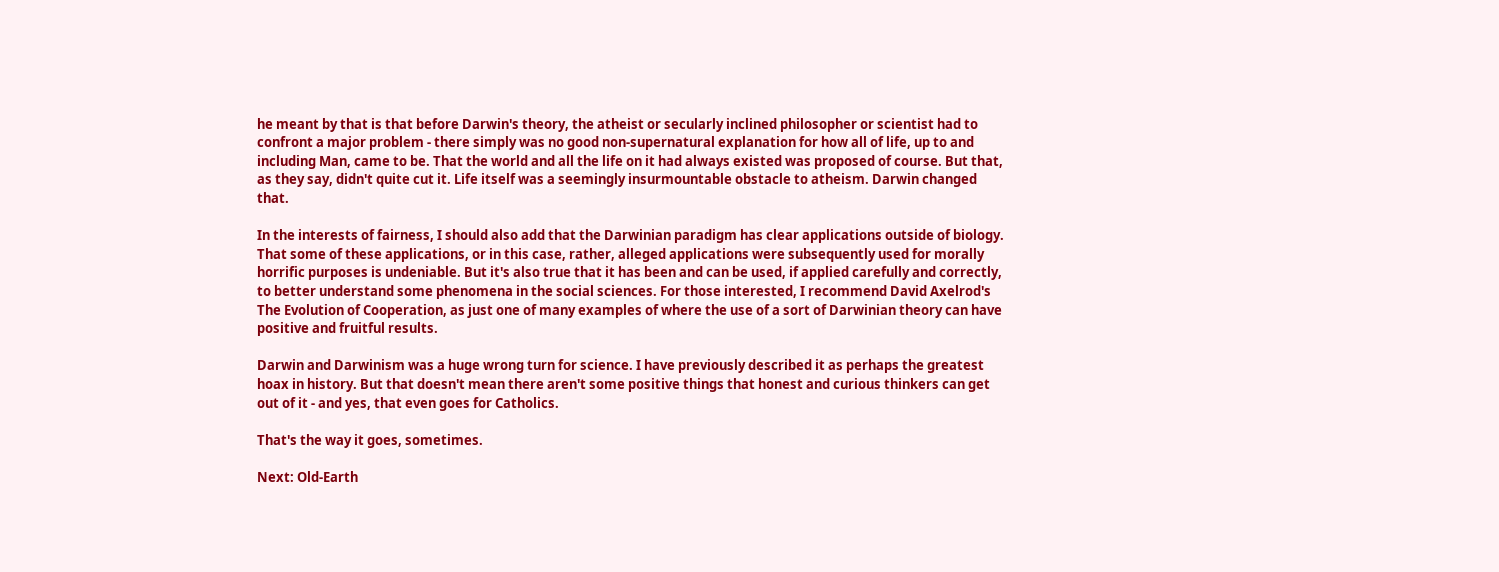he meant by that is that before Darwin's theory, the atheist or secularly inclined philosopher or scientist had to confront a major problem - there simply was no good non-supernatural explanation for how all of life, up to and including Man, came to be. That the world and all the life on it had always existed was proposed of course. But that, as they say, didn't quite cut it. Life itself was a seemingly insurmountable obstacle to atheism. Darwin changed that.

In the interests of fairness, I should also add that the Darwinian paradigm has clear applications outside of biology. That some of these applications, or in this case, rather, alleged applications were subsequently used for morally horrific purposes is undeniable. But it's also true that it has been and can be used, if applied carefully and correctly, to better understand some phenomena in the social sciences. For those interested, I recommend David Axelrod's The Evolution of Cooperation, as just one of many examples of where the use of a sort of Darwinian theory can have positive and fruitful results.

Darwin and Darwinism was a huge wrong turn for science. I have previously described it as perhaps the greatest hoax in history. But that doesn't mean there aren't some positive things that honest and curious thinkers can get out of it - and yes, that even goes for Catholics.

That's the way it goes, sometimes.

Next: Old-Earth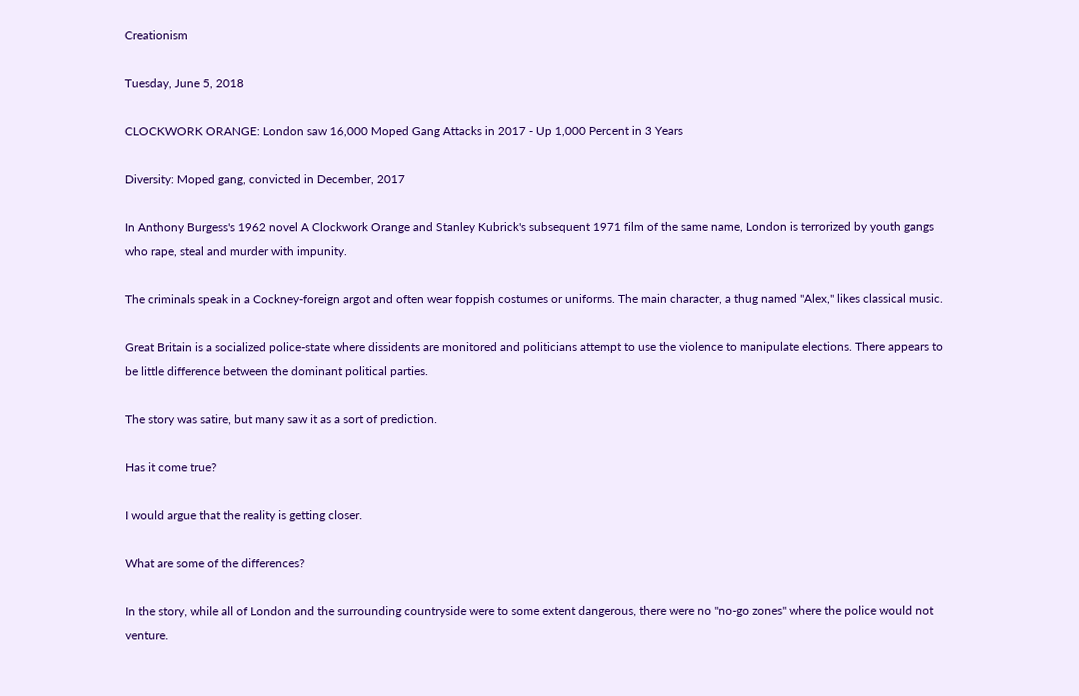Creationism

Tuesday, June 5, 2018

CLOCKWORK ORANGE: London saw 16,000 Moped Gang Attacks in 2017 - Up 1,000 Percent in 3 Years

Diversity: Moped gang, convicted in December, 2017

In Anthony Burgess's 1962 novel A Clockwork Orange and Stanley Kubrick's subsequent 1971 film of the same name, London is terrorized by youth gangs who rape, steal and murder with impunity.

The criminals speak in a Cockney-foreign argot and often wear foppish costumes or uniforms. The main character, a thug named "Alex," likes classical music.

Great Britain is a socialized police-state where dissidents are monitored and politicians attempt to use the violence to manipulate elections. There appears to be little difference between the dominant political parties.

The story was satire, but many saw it as a sort of prediction.

Has it come true?

I would argue that the reality is getting closer.

What are some of the differences?

In the story, while all of London and the surrounding countryside were to some extent dangerous, there were no "no-go zones" where the police would not venture.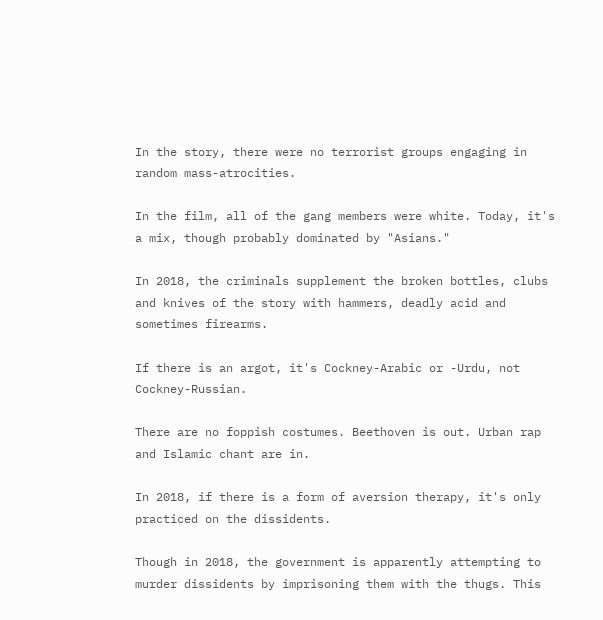In the story, there were no terrorist groups engaging in random mass-atrocities.

In the film, all of the gang members were white. Today, it's a mix, though probably dominated by "Asians."

In 2018, the criminals supplement the broken bottles, clubs and knives of the story with hammers, deadly acid and sometimes firearms.

If there is an argot, it's Cockney-Arabic or -Urdu, not Cockney-Russian.

There are no foppish costumes. Beethoven is out. Urban rap and Islamic chant are in.

In 2018, if there is a form of aversion therapy, it's only practiced on the dissidents.

Though in 2018, the government is apparently attempting to murder dissidents by imprisoning them with the thugs. This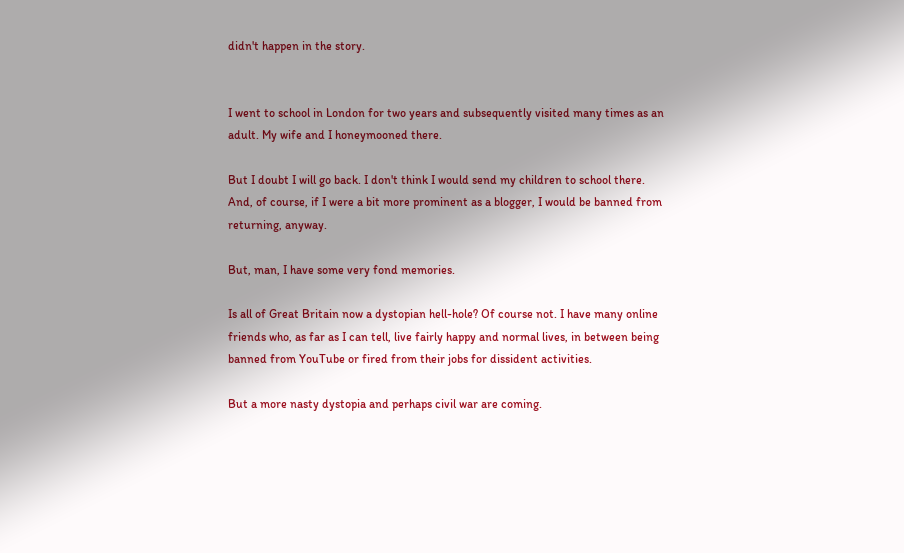didn't happen in the story.


I went to school in London for two years and subsequently visited many times as an adult. My wife and I honeymooned there.

But I doubt I will go back. I don't think I would send my children to school there. And, of course, if I were a bit more prominent as a blogger, I would be banned from returning, anyway.

But, man, I have some very fond memories.

Is all of Great Britain now a dystopian hell-hole? Of course not. I have many online friends who, as far as I can tell, live fairly happy and normal lives, in between being banned from YouTube or fired from their jobs for dissident activities.

But a more nasty dystopia and perhaps civil war are coming.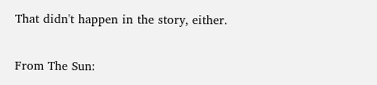That didn't happen in the story, either.

From The Sun: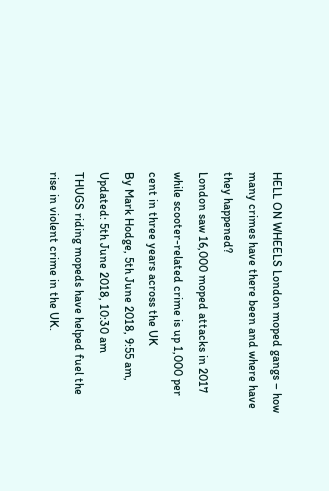HELL ON WHEELS London moped gangs – how many crimes have there been and where have they happened?
London saw 16,000 moped attacks in 2017 while scooter-related crime is up 1,000 per cent in three years across the UK
By Mark Hodge, 5th June 2018, 9:55 am, Updated: 5th June 2018, 10:30 am
THUGS riding mopeds have helped fuel the rise in violent crime in the UK.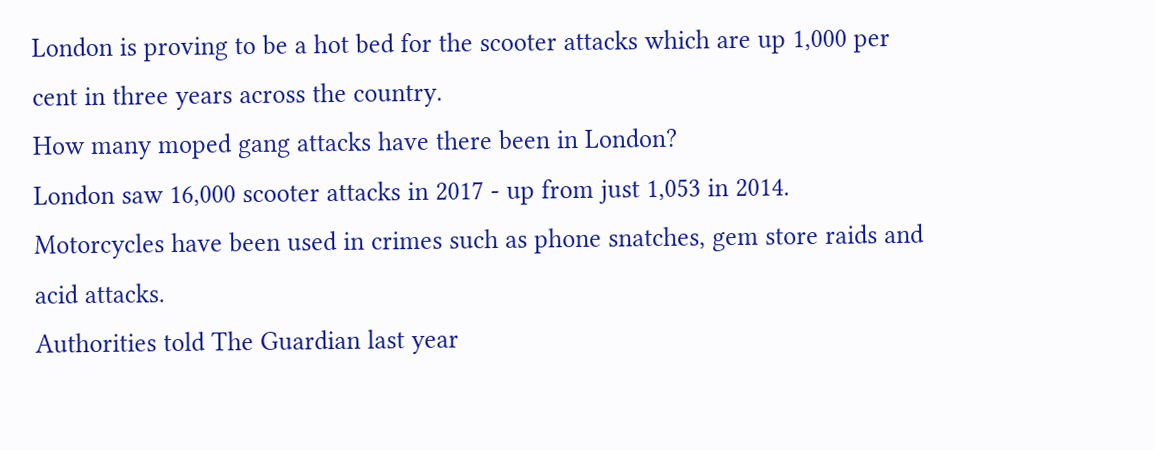London is proving to be a hot bed for the scooter attacks which are up 1,000 per cent in three years across the country.
How many moped gang attacks have there been in London?
London saw 16,000 scooter attacks in 2017 - up from just 1,053 in 2014.
Motorcycles have been used in crimes such as phone snatches, gem store raids and acid attacks.
Authorities told The Guardian last year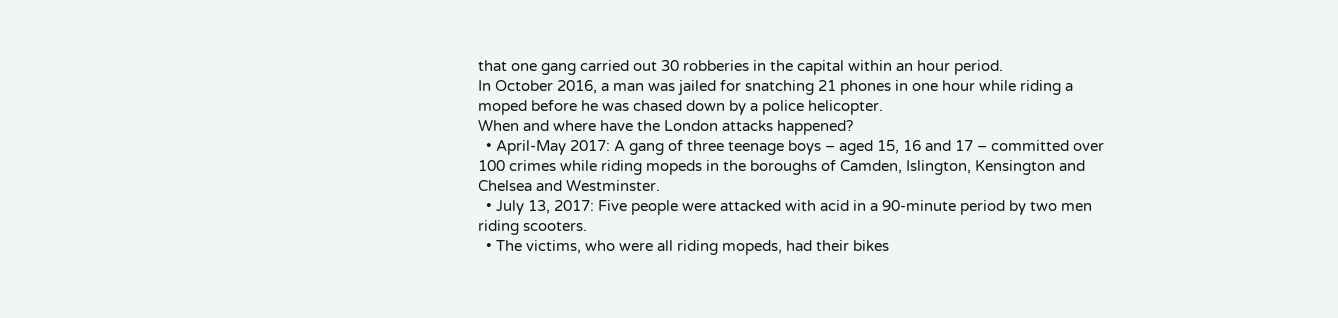that one gang carried out 30 robberies in the capital within an hour period.
In October 2016, a man was jailed for snatching 21 phones in one hour while riding a moped before he was chased down by a police helicopter.
When and where have the London attacks happened?
  • April-May 2017: A gang of three teenage boys – aged 15, 16 and 17 – committed over 100 crimes while riding mopeds in the boroughs of Camden, Islington, Kensington and Chelsea and Westminster.
  • July 13, 2017: Five people were attacked with acid in a 90-minute period by two men riding scooters.
  • The victims, who were all riding mopeds, had their bikes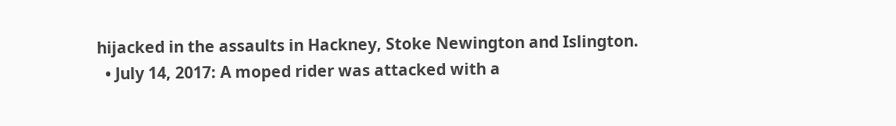hijacked in the assaults in Hackney, Stoke Newington and Islington.
  • July 14, 2017: A moped rider was attacked with a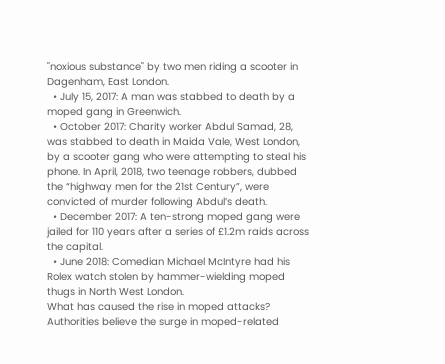"noxious substance" by two men riding a scooter in Dagenham, East London.
  • July 15, 2017: A man was stabbed to death by a moped gang in Greenwich.
  • October 2017: Charity worker Abdul Samad, 28, was stabbed to death in Maida Vale, West London, by a scooter gang who were attempting to steal his phone. In April, 2018, two teenage robbers, dubbed the “highway men for the 21st Century”, were convicted of murder following Abdul’s death.
  • December 2017: A ten-strong moped gang were jailed for 110 years after a series of £1.2m raids across the capital.
  • June 2018: Comedian Michael McIntyre had his Rolex watch stolen by hammer-wielding moped thugs in North West London.
What has caused the rise in moped attacks?
Authorities believe the surge in moped-related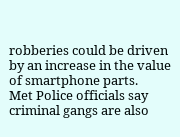robberies could be driven by an increase in the value of smartphone parts.
Met Police officials say criminal gangs are also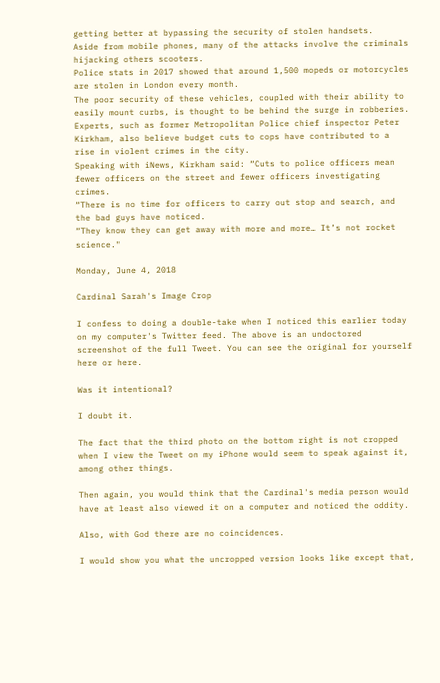getting better at bypassing the security of stolen handsets.
Aside from mobile phones, many of the attacks involve the criminals hijacking others scooters.
Police stats in 2017 showed that around 1,500 mopeds or motorcycles are stolen in London every month.
The poor security of these vehicles, coupled with their ability to easily mount curbs, is thought to be behind the surge in robberies.
Experts, such as former Metropolitan Police chief inspector Peter Kirkham, also believe budget cuts to cops have contributed to a rise in violent crimes in the city.
Speaking with iNews, Kirkham said: “Cuts to police officers mean fewer officers on the street and fewer officers investigating crimes.
“There is no time for officers to carry out stop and search, and the bad guys have noticed.
“They know they can get away with more and more… It’s not rocket science."

Monday, June 4, 2018

Cardinal Sarah's Image Crop

I confess to doing a double-take when I noticed this earlier today on my computer's Twitter feed. The above is an undoctored screenshot of the full Tweet. You can see the original for yourself here or here.

Was it intentional?

I doubt it.

The fact that the third photo on the bottom right is not cropped when I view the Tweet on my iPhone would seem to speak against it, among other things.

Then again, you would think that the Cardinal's media person would have at least also viewed it on a computer and noticed the oddity.

Also, with God there are no coincidences.

I would show you what the uncropped version looks like except that,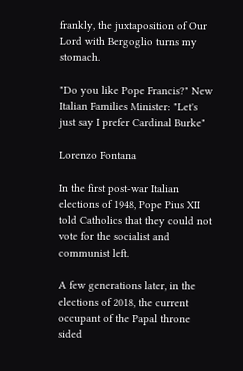frankly, the juxtaposition of Our Lord with Bergoglio turns my stomach.

"Do you like Pope Francis?" New Italian Families Minister: "Let's just say I prefer Cardinal Burke"

Lorenzo Fontana

In the first post-war Italian elections of 1948, Pope Pius XII told Catholics that they could not vote for the socialist and communist left.

A few generations later, in the elections of 2018, the current occupant of the Papal throne sided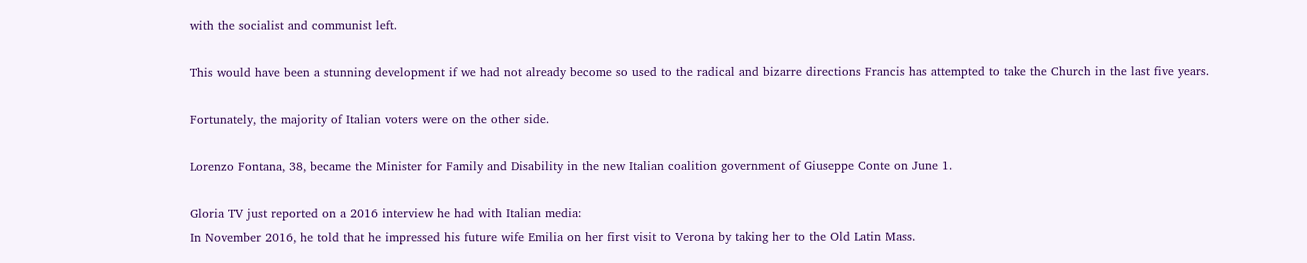with the socialist and communist left.

This would have been a stunning development if we had not already become so used to the radical and bizarre directions Francis has attempted to take the Church in the last five years.

Fortunately, the majority of Italian voters were on the other side.

Lorenzo Fontana, 38, became the Minister for Family and Disability in the new Italian coalition government of Giuseppe Conte on June 1.

Gloria TV just reported on a 2016 interview he had with Italian media:
In November 2016, he told that he impressed his future wife Emilia on her first visit to Verona by taking her to the Old Latin Mass.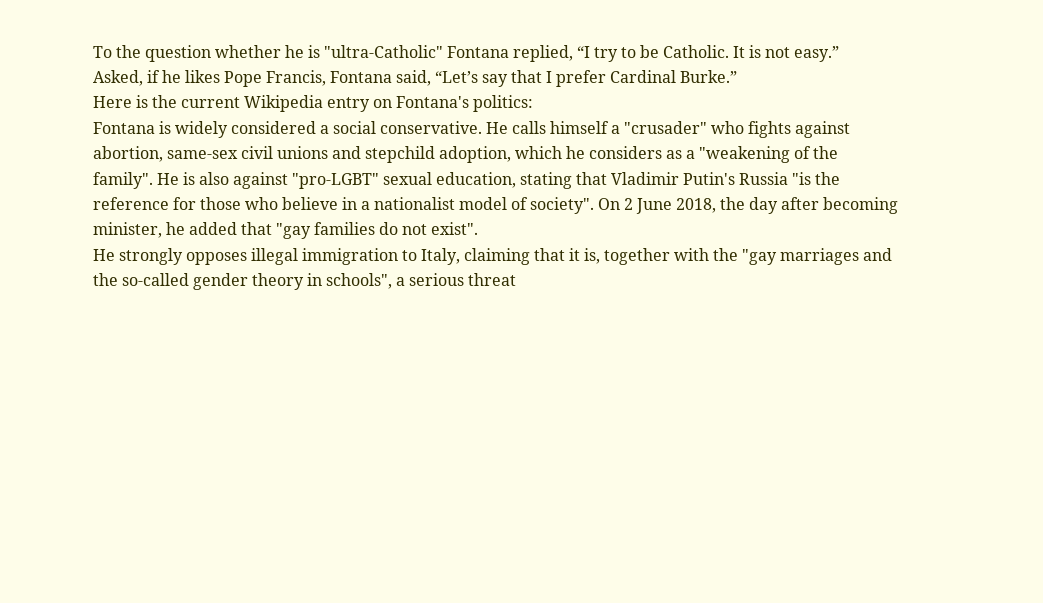To the question whether he is "ultra-Catholic" Fontana replied, “I try to be Catholic. It is not easy.”
Asked, if he likes Pope Francis, Fontana said, “Let’s say that I prefer Cardinal Burke.”
Here is the current Wikipedia entry on Fontana's politics:
Fontana is widely considered a social conservative. He calls himself a "crusader" who fights against abortion, same-sex civil unions and stepchild adoption, which he considers as a "weakening of the family". He is also against "pro-LGBT" sexual education, stating that Vladimir Putin's Russia "is the reference for those who believe in a nationalist model of society". On 2 June 2018, the day after becoming minister, he added that "gay families do not exist".
He strongly opposes illegal immigration to Italy, claiming that it is, together with the "gay marriages and the so-called gender theory in schools", a serious threat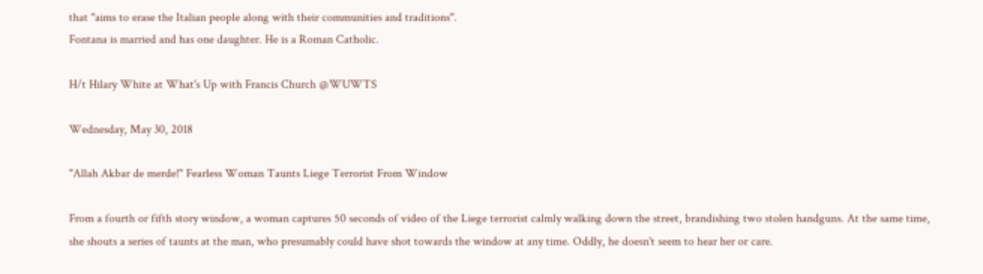that "aims to erase the Italian people along with their communities and traditions".
Fontana is married and has one daughter. He is a Roman Catholic.

H/t Hilary White at What's Up with Francis Church @WUWTS

Wednesday, May 30, 2018

"Allah Akbar de merde!" Fearless Woman Taunts Liege Terrorist From Window

From a fourth or fifth story window, a woman captures 50 seconds of video of the Liege terrorist calmly walking down the street, brandishing two stolen handguns. At the same time, she shouts a series of taunts at the man, who presumably could have shot towards the window at any time. Oddly, he doesn't seem to hear her or care.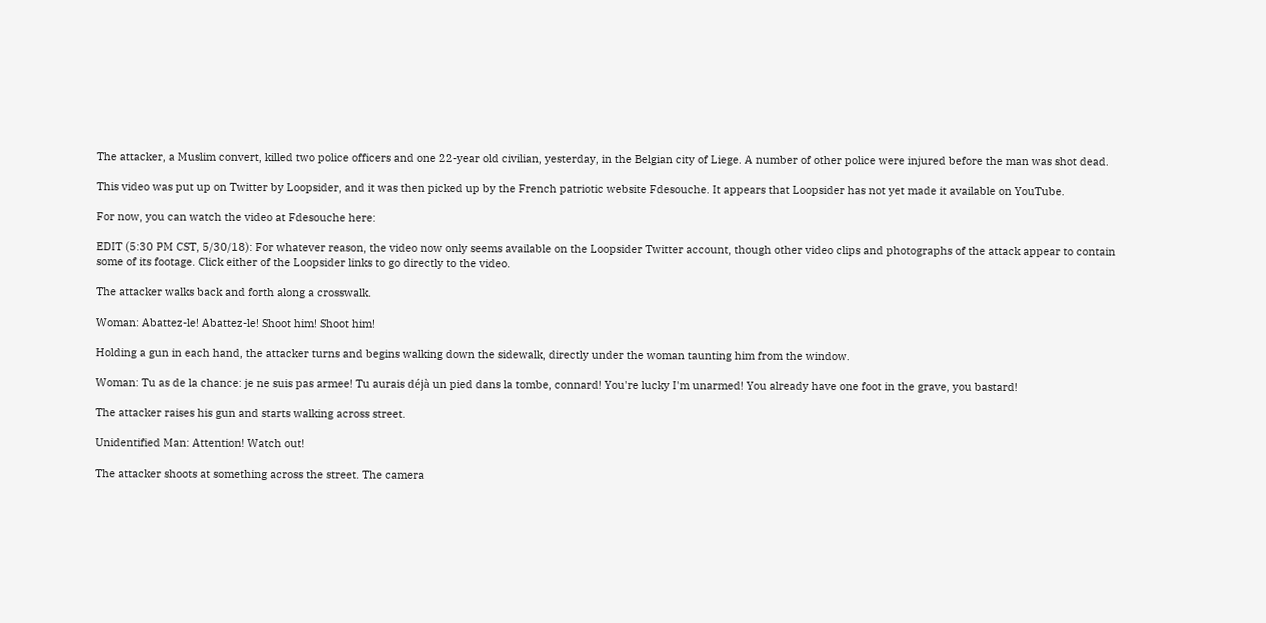The attacker, a Muslim convert, killed two police officers and one 22-year old civilian, yesterday, in the Belgian city of Liege. A number of other police were injured before the man was shot dead.

This video was put up on Twitter by Loopsider, and it was then picked up by the French patriotic website Fdesouche. It appears that Loopsider has not yet made it available on YouTube.

For now, you can watch the video at Fdesouche here:

EDIT (5:30 PM CST, 5/30/18): For whatever reason, the video now only seems available on the Loopsider Twitter account, though other video clips and photographs of the attack appear to contain some of its footage. Click either of the Loopsider links to go directly to the video.

The attacker walks back and forth along a crosswalk.

Woman: Abattez-le! Abattez-le! Shoot him! Shoot him!

Holding a gun in each hand, the attacker turns and begins walking down the sidewalk, directly under the woman taunting him from the window.

Woman: Tu as de la chance: je ne suis pas armee! Tu aurais déjà un pied dans la tombe, connard! You're lucky I'm unarmed! You already have one foot in the grave, you bastard!

The attacker raises his gun and starts walking across street.

Unidentified Man: Attention! Watch out!

The attacker shoots at something across the street. The camera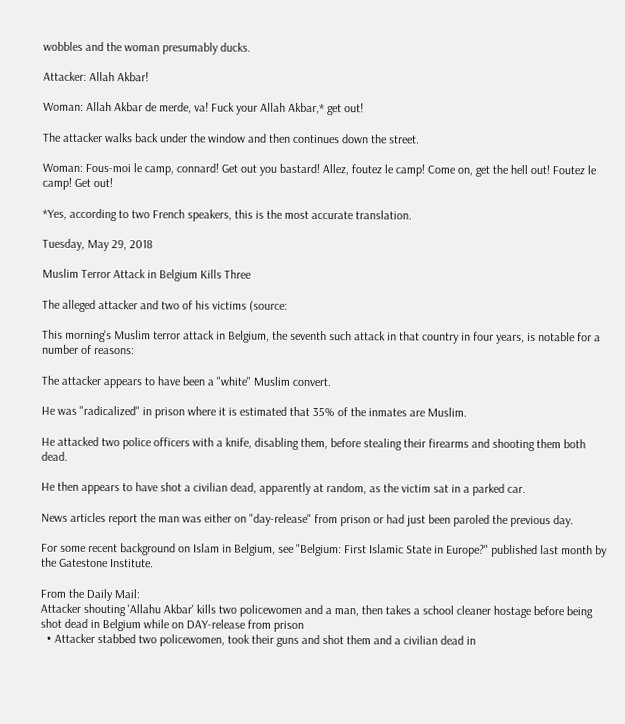wobbles and the woman presumably ducks.

Attacker: Allah Akbar!

Woman: Allah Akbar de merde, va! Fuck your Allah Akbar,* get out!

The attacker walks back under the window and then continues down the street.

Woman: Fous-moi le camp, connard! Get out you bastard! Allez, foutez le camp! Come on, get the hell out! Foutez le camp! Get out!

*Yes, according to two French speakers, this is the most accurate translation.

Tuesday, May 29, 2018

Muslim Terror Attack in Belgium Kills Three

The alleged attacker and two of his victims (source:

This morning's Muslim terror attack in Belgium, the seventh such attack in that country in four years, is notable for a number of reasons:

The attacker appears to have been a "white" Muslim convert.

He was "radicalized" in prison where it is estimated that 35% of the inmates are Muslim.

He attacked two police officers with a knife, disabling them, before stealing their firearms and shooting them both dead.

He then appears to have shot a civilian dead, apparently at random, as the victim sat in a parked car.

News articles report the man was either on "day-release" from prison or had just been paroled the previous day.

For some recent background on Islam in Belgium, see "Belgium: First Islamic State in Europe?" published last month by the Gatestone Institute.

From the Daily Mail:
Attacker shouting 'Allahu Akbar' kills two policewomen and a man, then takes a school cleaner hostage before being shot dead in Belgium while on DAY-release from prison
  • Attacker stabbed two policewomen, took their guns and shot them and a civilian dead in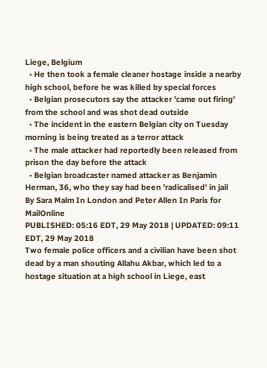Liege, Belgium
  • He then took a female cleaner hostage inside a nearby high school, before he was killed by special forces
  • Belgian prosecutors say the attacker 'came out firing' from the school and was shot dead outside
  • The incident in the eastern Belgian city on Tuesday morning is being treated as a terror attack
  • The male attacker had reportedly been released from prison the day before the attack
  • Belgian broadcaster named attacker as Benjamin Herman, 36, who they say had been 'radicalised' in jail
By Sara Malm In London and Peter Allen In Paris for MailOnline
PUBLISHED: 05:16 EDT, 29 May 2018 | UPDATED: 09:11 EDT, 29 May 2018
Two female police officers and a civilian have been shot dead by a man shouting Allahu Akbar, which led to a hostage situation at a high school in Liege, east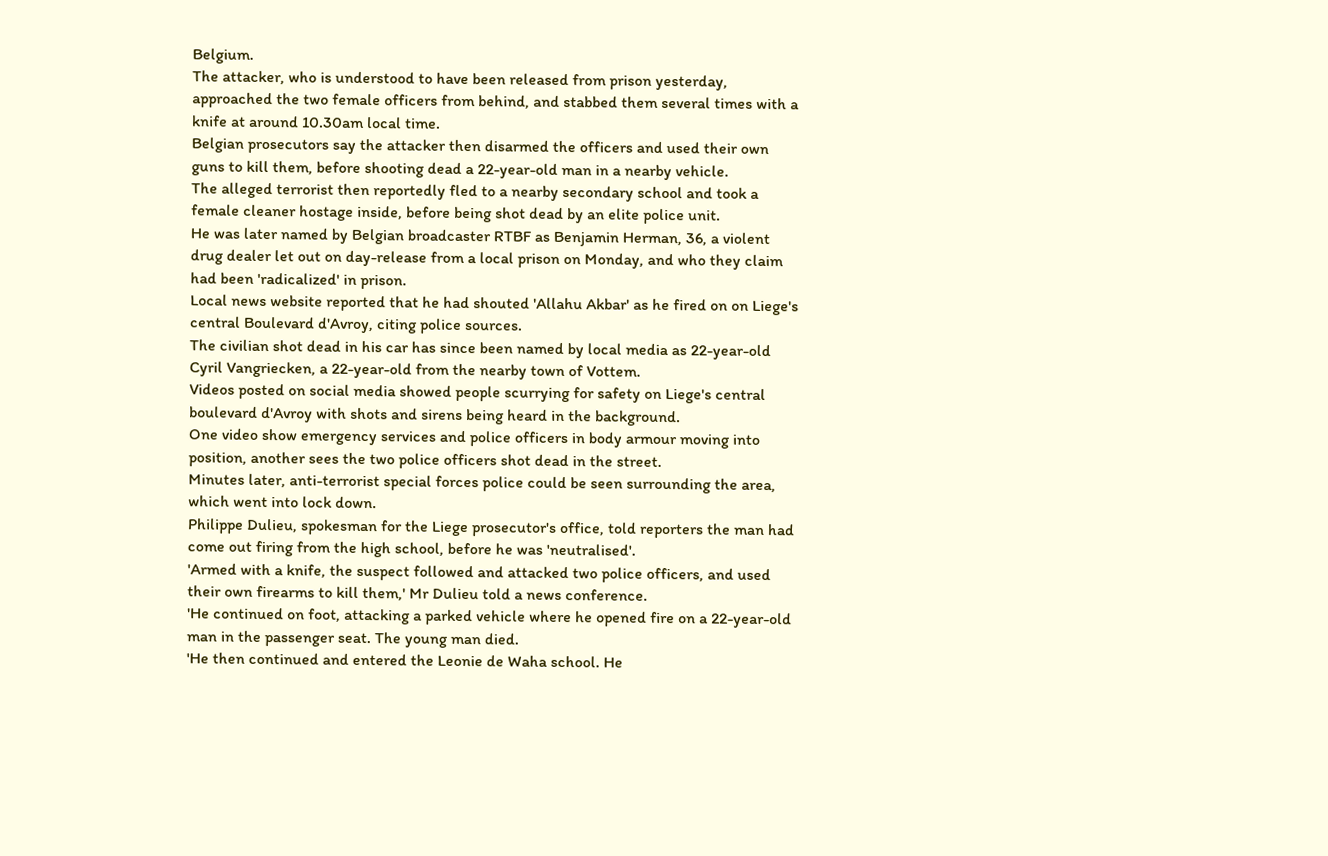Belgium.
The attacker, who is understood to have been released from prison yesterday, approached the two female officers from behind, and stabbed them several times with a knife at around 10.30am local time.
Belgian prosecutors say the attacker then disarmed the officers and used their own guns to kill them, before shooting dead a 22-year-old man in a nearby vehicle.
The alleged terrorist then reportedly fled to a nearby secondary school and took a female cleaner hostage inside, before being shot dead by an elite police unit.
He was later named by Belgian broadcaster RTBF as Benjamin Herman, 36, a violent drug dealer let out on day-release from a local prison on Monday, and who they claim had been 'radicalized' in prison.
Local news website reported that he had shouted 'Allahu Akbar' as he fired on on Liege's central Boulevard d'Avroy, citing police sources.
The civilian shot dead in his car has since been named by local media as 22-year-old Cyril Vangriecken, a 22-year-old from the nearby town of Vottem.
Videos posted on social media showed people scurrying for safety on Liege's central boulevard d'Avroy with shots and sirens being heard in the background.
One video show emergency services and police officers in body armour moving into position, another sees the two police officers shot dead in the street.
Minutes later, anti-terrorist special forces police could be seen surrounding the area, which went into lock down.
Philippe Dulieu, spokesman for the Liege prosecutor's office, told reporters the man had come out firing from the high school, before he was 'neutralised'.
'Armed with a knife, the suspect followed and attacked two police officers, and used their own firearms to kill them,' Mr Dulieu told a news conference.
'He continued on foot, attacking a parked vehicle where he opened fire on a 22-year-old man in the passenger seat. The young man died.
'He then continued and entered the Leonie de Waha school. He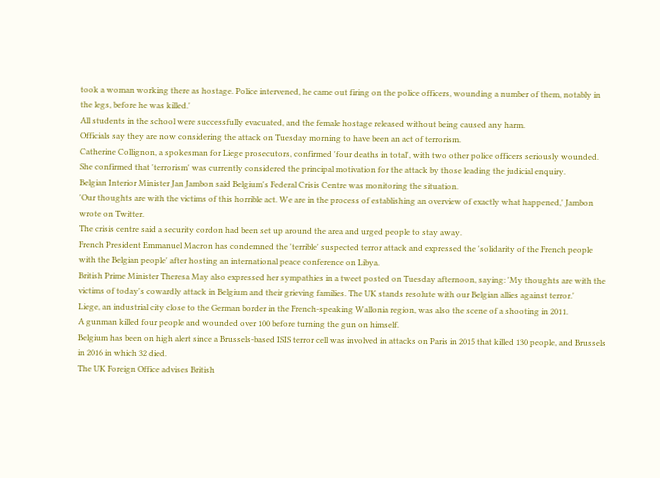took a woman working there as hostage. Police intervened, he came out firing on the police officers, wounding a number of them, notably in the legs, before he was killed.'
All students in the school were successfully evacuated, and the female hostage released without being caused any harm.
Officials say they are now considering the attack on Tuesday morning to have been an act of terrorism.
Catherine Collignon, a spokesman for Liege prosecutors, confirmed 'four deaths in total', with two other police officers seriously wounded.
She confirmed that 'terrorism' was currently considered the principal motivation for the attack by those leading the judicial enquiry.
Belgian Interior Minister Jan Jambon said Belgium's Federal Crisis Centre was monitoring the situation.
'Our thoughts are with the victims of this horrible act. We are in the process of establishing an overview of exactly what happened,' Jambon wrote on Twitter.
The crisis centre said a security cordon had been set up around the area and urged people to stay away.
French President Emmanuel Macron has condemned the 'terrible' suspected terror attack and expressed the 'solidarity of the French people with the Belgian people' after hosting an international peace conference on Libya.
British Prime Minister Theresa May also expressed her sympathies in a tweet posted on Tuesday afternoon, saying: 'My thoughts are with the victims of today's cowardly attack in Belgium and their grieving families. The UK stands resolute with our Belgian allies against terror.'
Liege, an industrial city close to the German border in the French-speaking Wallonia region, was also the scene of a shooting in 2011.
A gunman killed four people and wounded over 100 before turning the gun on himself.
Belgium has been on high alert since a Brussels-based ISIS terror cell was involved in attacks on Paris in 2015 that killed 130 people, and Brussels in 2016 in which 32 died.
The UK Foreign Office advises British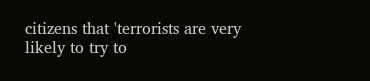citizens that 'terrorists are very likely to try to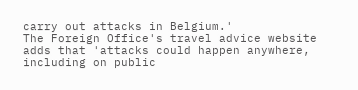carry out attacks in Belgium.'
The Foreign Office's travel advice website adds that 'attacks could happen anywhere, including on public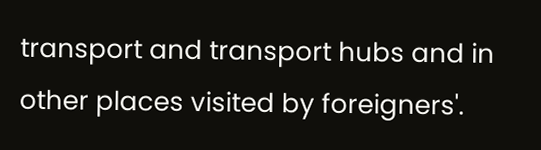transport and transport hubs and in other places visited by foreigners'.